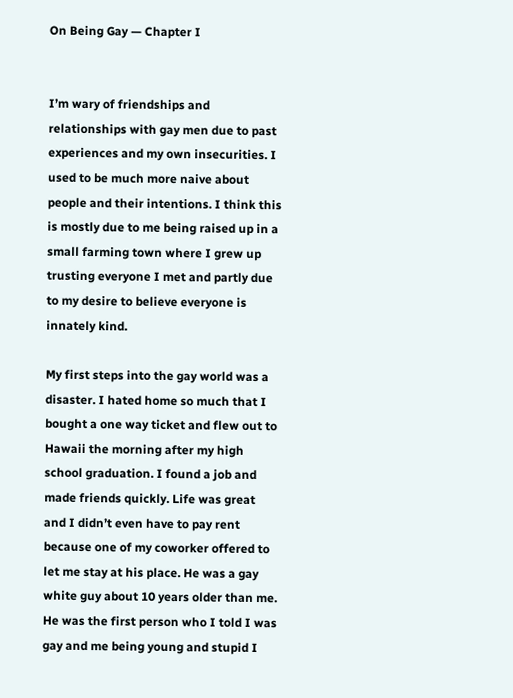On Being Gay — Chapter I


I’m wary of friendships and relationships with gay men due to past experiences and my own insecurities. I used to be much more naive about people and their intentions. I think this is mostly due to me being raised up in a small farming town where I grew up trusting everyone I met and partly due to my desire to believe everyone is innately kind.

My first steps into the gay world was a disaster. I hated home so much that I bought a one way ticket and flew out to Hawaii the morning after my high school graduation. I found a job and made friends quickly. Life was great and I didn’t even have to pay rent because one of my coworker offered to let me stay at his place. He was a gay white guy about 10 years older than me. He was the first person who I told I was gay and me being young and stupid I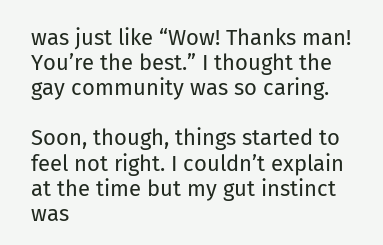was just like “Wow! Thanks man! You’re the best.” I thought the gay community was so caring.

Soon, though, things started to feel not right. I couldn’t explain at the time but my gut instinct was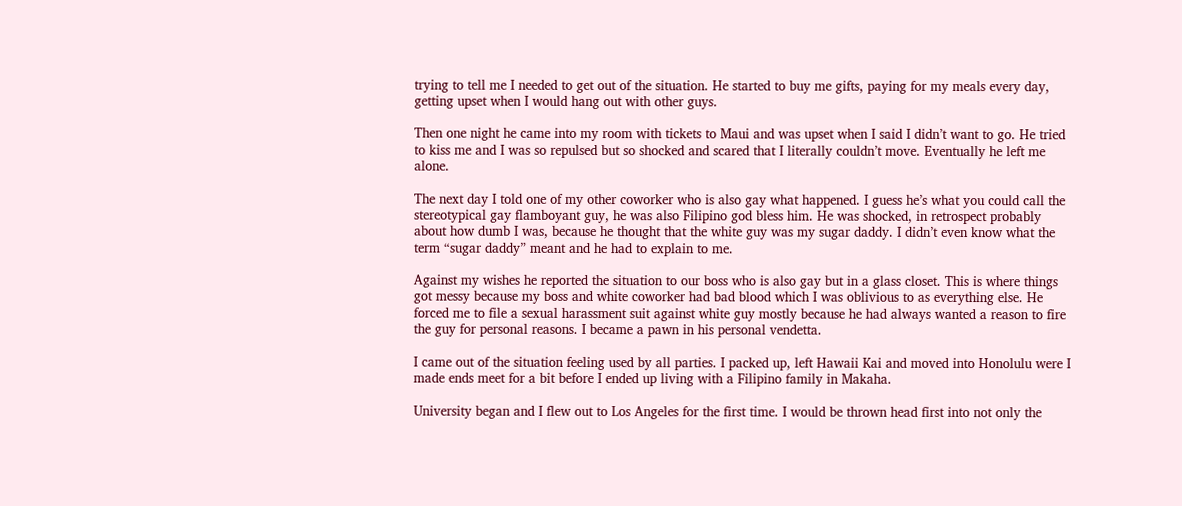trying to tell me I needed to get out of the situation. He started to buy me gifts, paying for my meals every day, getting upset when I would hang out with other guys.

Then one night he came into my room with tickets to Maui and was upset when I said I didn’t want to go. He tried to kiss me and I was so repulsed but so shocked and scared that I literally couldn’t move. Eventually he left me alone.

The next day I told one of my other coworker who is also gay what happened. I guess he’s what you could call the stereotypical gay flamboyant guy, he was also Filipino god bless him. He was shocked, in retrospect probably about how dumb I was, because he thought that the white guy was my sugar daddy. I didn’t even know what the term “sugar daddy” meant and he had to explain to me.

Against my wishes he reported the situation to our boss who is also gay but in a glass closet. This is where things got messy because my boss and white coworker had bad blood which I was oblivious to as everything else. He forced me to file a sexual harassment suit against white guy mostly because he had always wanted a reason to fire the guy for personal reasons. I became a pawn in his personal vendetta.

I came out of the situation feeling used by all parties. I packed up, left Hawaii Kai and moved into Honolulu were I made ends meet for a bit before I ended up living with a Filipino family in Makaha.

University began and I flew out to Los Angeles for the first time. I would be thrown head first into not only the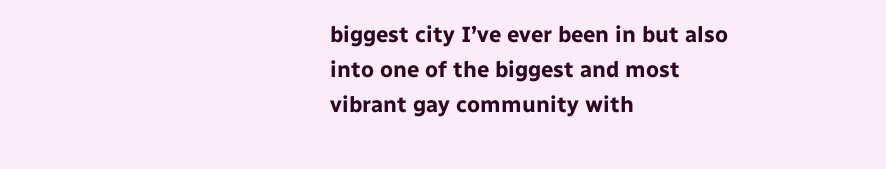biggest city I’ve ever been in but also into one of the biggest and most vibrant gay community with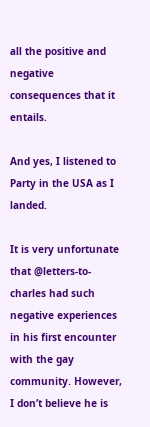all the positive and negative consequences that it entails.

And yes, I listened to Party in the USA as I landed.

It is very unfortunate that @letters-to-charles had such negative experiences in his first encounter with the gay community. However, I don’t believe he is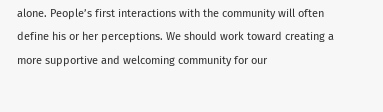alone. People’s first interactions with the community will often define his or her perceptions. We should work toward creating a more supportive and welcoming community for our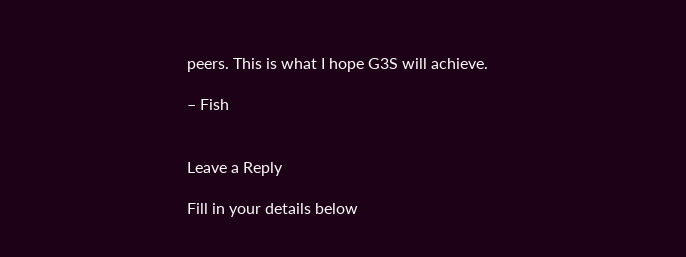peers. This is what I hope G3S will achieve.

– Fish


Leave a Reply

Fill in your details below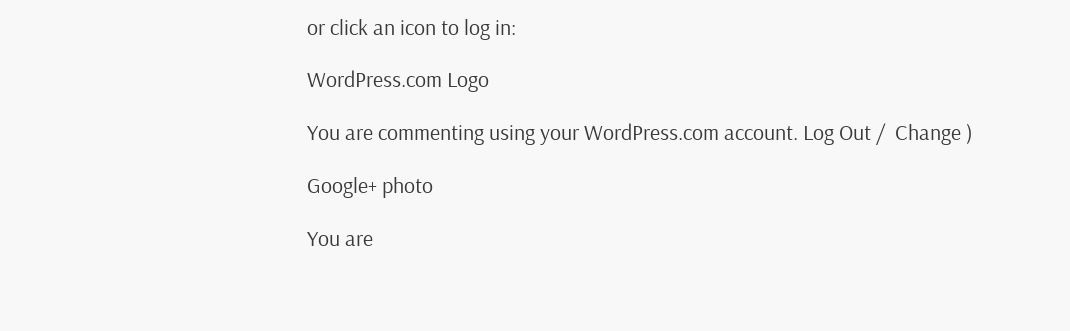or click an icon to log in:

WordPress.com Logo

You are commenting using your WordPress.com account. Log Out /  Change )

Google+ photo

You are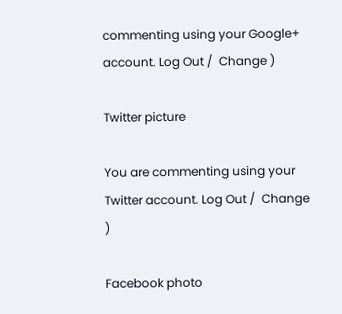commenting using your Google+ account. Log Out /  Change )

Twitter picture

You are commenting using your Twitter account. Log Out /  Change )

Facebook photo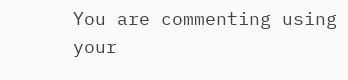You are commenting using your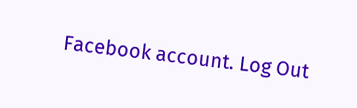Facebook account. Log Out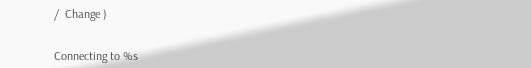/  Change )


Connecting to %s